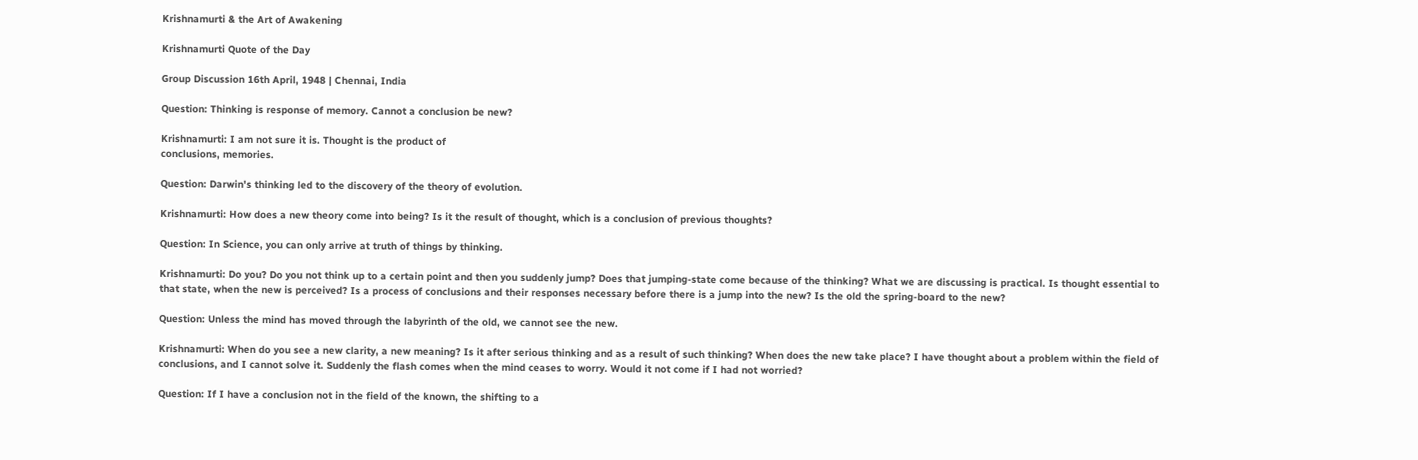Krishnamurti & the Art of Awakening

Krishnamurti Quote of the Day

Group Discussion 16th April, 1948 | Chennai, India

Question: Thinking is response of memory. Cannot a conclusion be new?

Krishnamurti: I am not sure it is. Thought is the product of
conclusions, memories.

Question: Darwin's thinking led to the discovery of the theory of evolution.

Krishnamurti: How does a new theory come into being? Is it the result of thought, which is a conclusion of previous thoughts?

Question: In Science, you can only arrive at truth of things by thinking.

Krishnamurti: Do you? Do you not think up to a certain point and then you suddenly jump? Does that jumping-state come because of the thinking? What we are discussing is practical. Is thought essential to that state, when the new is perceived? Is a process of conclusions and their responses necessary before there is a jump into the new? Is the old the spring-board to the new?

Question: Unless the mind has moved through the labyrinth of the old, we cannot see the new.

Krishnamurti: When do you see a new clarity, a new meaning? Is it after serious thinking and as a result of such thinking? When does the new take place? I have thought about a problem within the field of conclusions, and I cannot solve it. Suddenly the flash comes when the mind ceases to worry. Would it not come if I had not worried?

Question: If I have a conclusion not in the field of the known, the shifting to a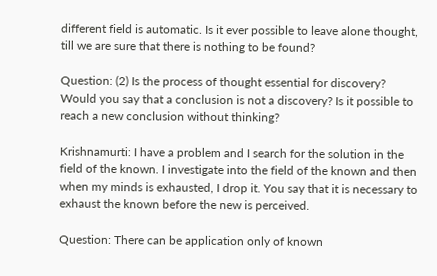different field is automatic. Is it ever possible to leave alone thought, till we are sure that there is nothing to be found?

Question: (2) Is the process of thought essential for discovery? Would you say that a conclusion is not a discovery? Is it possible to reach a new conclusion without thinking?

Krishnamurti: I have a problem and I search for the solution in the field of the known. I investigate into the field of the known and then when my minds is exhausted, I drop it. You say that it is necessary to exhaust the known before the new is perceived.

Question: There can be application only of known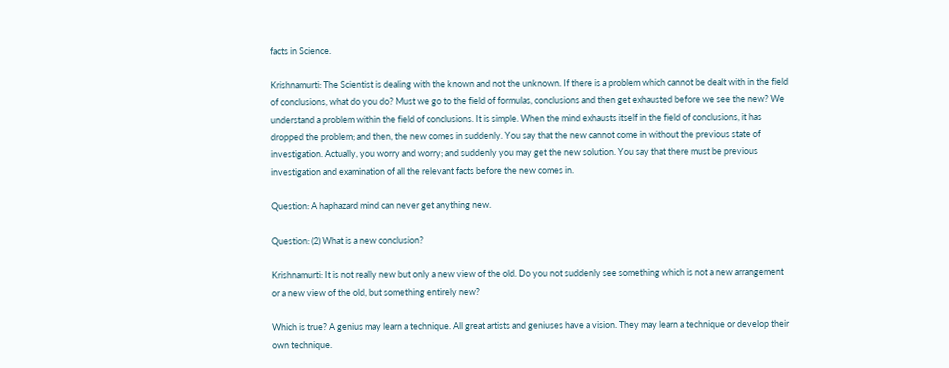facts in Science.

Krishnamurti: The Scientist is dealing with the known and not the unknown. If there is a problem which cannot be dealt with in the field of conclusions, what do you do? Must we go to the field of formulas, conclusions and then get exhausted before we see the new? We understand a problem within the field of conclusions. It is simple. When the mind exhausts itself in the field of conclusions, it has dropped the problem; and then, the new comes in suddenly. You say that the new cannot come in without the previous state of investigation. Actually, you worry and worry; and suddenly you may get the new solution. You say that there must be previous investigation and examination of all the relevant facts before the new comes in.

Question: A haphazard mind can never get anything new.

Question: (2) What is a new conclusion?

Krishnamurti: It is not really new but only a new view of the old. Do you not suddenly see something which is not a new arrangement or a new view of the old, but something entirely new?

Which is true? A genius may learn a technique. All great artists and geniuses have a vision. They may learn a technique or develop their own technique.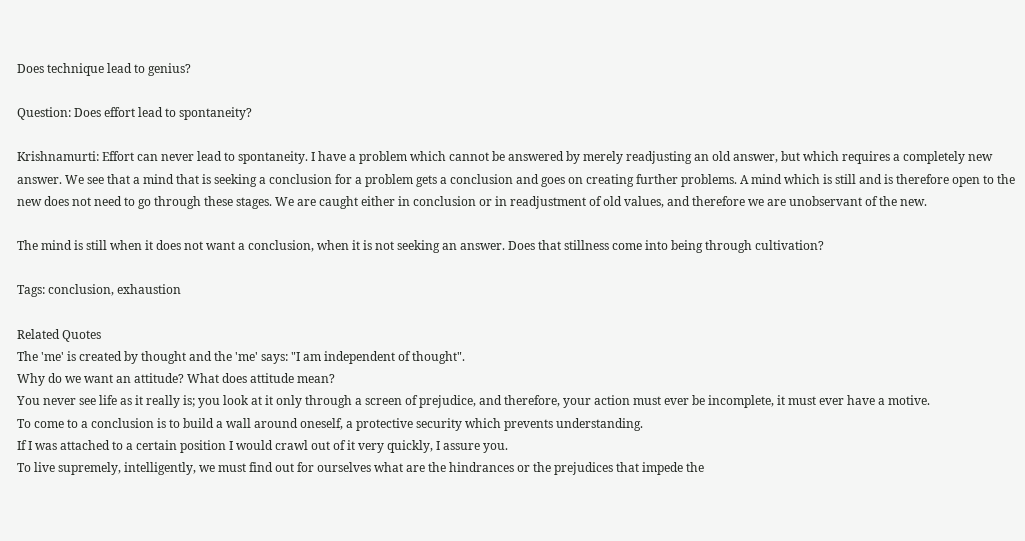Does technique lead to genius?

Question: Does effort lead to spontaneity?

Krishnamurti: Effort can never lead to spontaneity. I have a problem which cannot be answered by merely readjusting an old answer, but which requires a completely new answer. We see that a mind that is seeking a conclusion for a problem gets a conclusion and goes on creating further problems. A mind which is still and is therefore open to the new does not need to go through these stages. We are caught either in conclusion or in readjustment of old values, and therefore we are unobservant of the new.

The mind is still when it does not want a conclusion, when it is not seeking an answer. Does that stillness come into being through cultivation?

Tags: conclusion, exhaustion

Related Quotes
The 'me' is created by thought and the 'me' says: "I am independent of thought".
Why do we want an attitude? What does attitude mean?
You never see life as it really is; you look at it only through a screen of prejudice, and therefore, your action must ever be incomplete, it must ever have a motive.
To come to a conclusion is to build a wall around oneself, a protective security which prevents understanding.
If I was attached to a certain position I would crawl out of it very quickly, I assure you.
To live supremely, intelligently, we must find out for ourselves what are the hindrances or the prejudices that impede the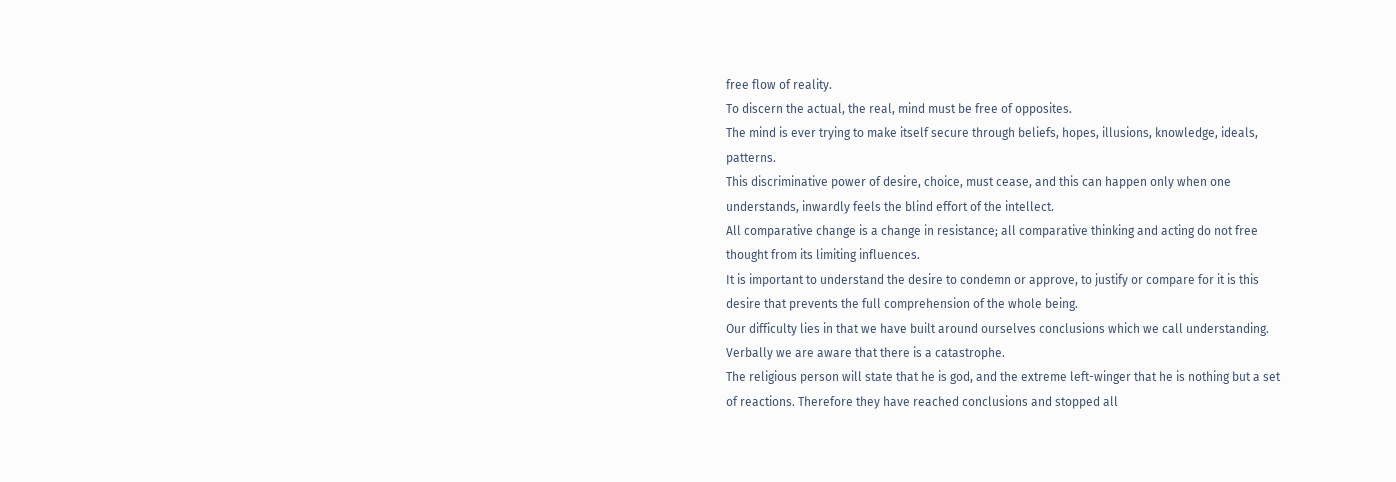free flow of reality.
To discern the actual, the real, mind must be free of opposites.
The mind is ever trying to make itself secure through beliefs, hopes, illusions, knowledge, ideals, patterns.
This discriminative power of desire, choice, must cease, and this can happen only when one understands, inwardly feels the blind effort of the intellect.
All comparative change is a change in resistance; all comparative thinking and acting do not free thought from its limiting influences.
It is important to understand the desire to condemn or approve, to justify or compare for it is this desire that prevents the full comprehension of the whole being.
Our difficulty lies in that we have built around ourselves conclusions which we call understanding.
Verbally we are aware that there is a catastrophe.
The religious person will state that he is god, and the extreme left-winger that he is nothing but a set of reactions. Therefore they have reached conclusions and stopped all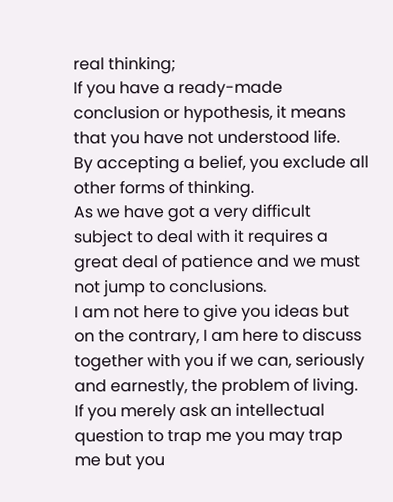real thinking;
If you have a ready-made conclusion or hypothesis, it means that you have not understood life.
By accepting a belief, you exclude all other forms of thinking.
As we have got a very difficult subject to deal with it requires a great deal of patience and we must not jump to conclusions.
I am not here to give you ideas but on the contrary, I am here to discuss together with you if we can, seriously and earnestly, the problem of living.
If you merely ask an intellectual question to trap me you may trap me but you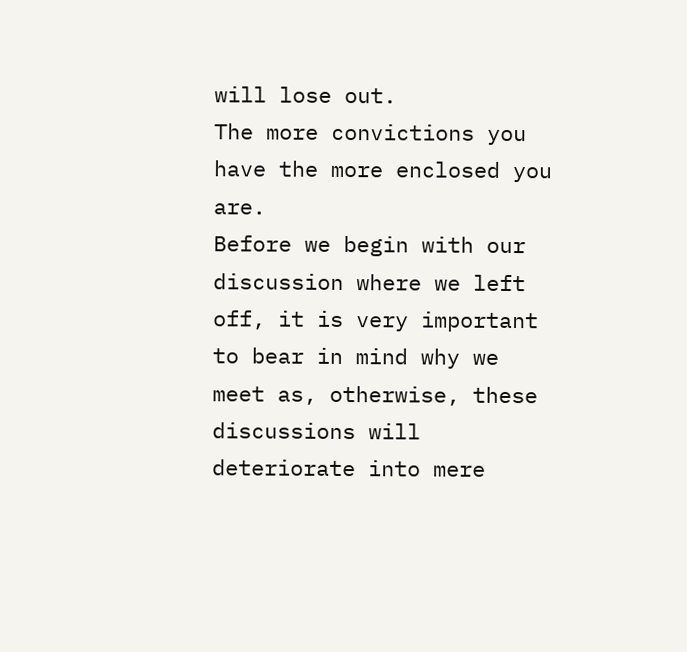will lose out.
The more convictions you have the more enclosed you are.
Before we begin with our discussion where we left off, it is very important to bear in mind why we meet as, otherwise, these discussions will deteriorate into mere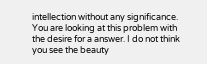intellection without any significance.
You are looking at this problem with the desire for a answer. I do not think you see the beauty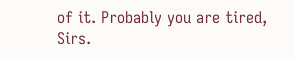of it. Probably you are tired, Sirs.